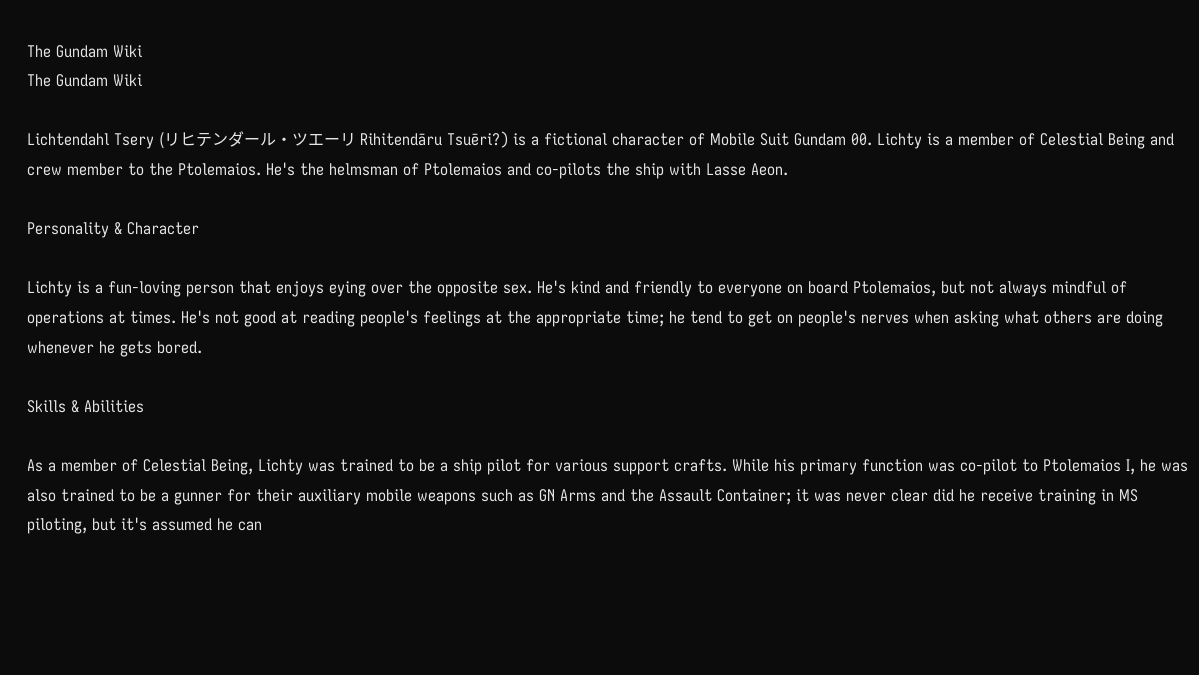The Gundam Wiki
The Gundam Wiki

Lichtendahl Tsery (リヒテンダール・ツエーリ Rihitendāru Tsuēri?) is a fictional character of Mobile Suit Gundam 00. Lichty is a member of Celestial Being and crew member to the Ptolemaios. He's the helmsman of Ptolemaios and co-pilots the ship with Lasse Aeon.

Personality & Character

Lichty is a fun-loving person that enjoys eying over the opposite sex. He's kind and friendly to everyone on board Ptolemaios, but not always mindful of operations at times. He's not good at reading people's feelings at the appropriate time; he tend to get on people's nerves when asking what others are doing whenever he gets bored.

Skills & Abilities

As a member of Celestial Being, Lichty was trained to be a ship pilot for various support crafts. While his primary function was co-pilot to Ptolemaios I, he was also trained to be a gunner for their auxiliary mobile weapons such as GN Arms and the Assault Container; it was never clear did he receive training in MS piloting, but it's assumed he can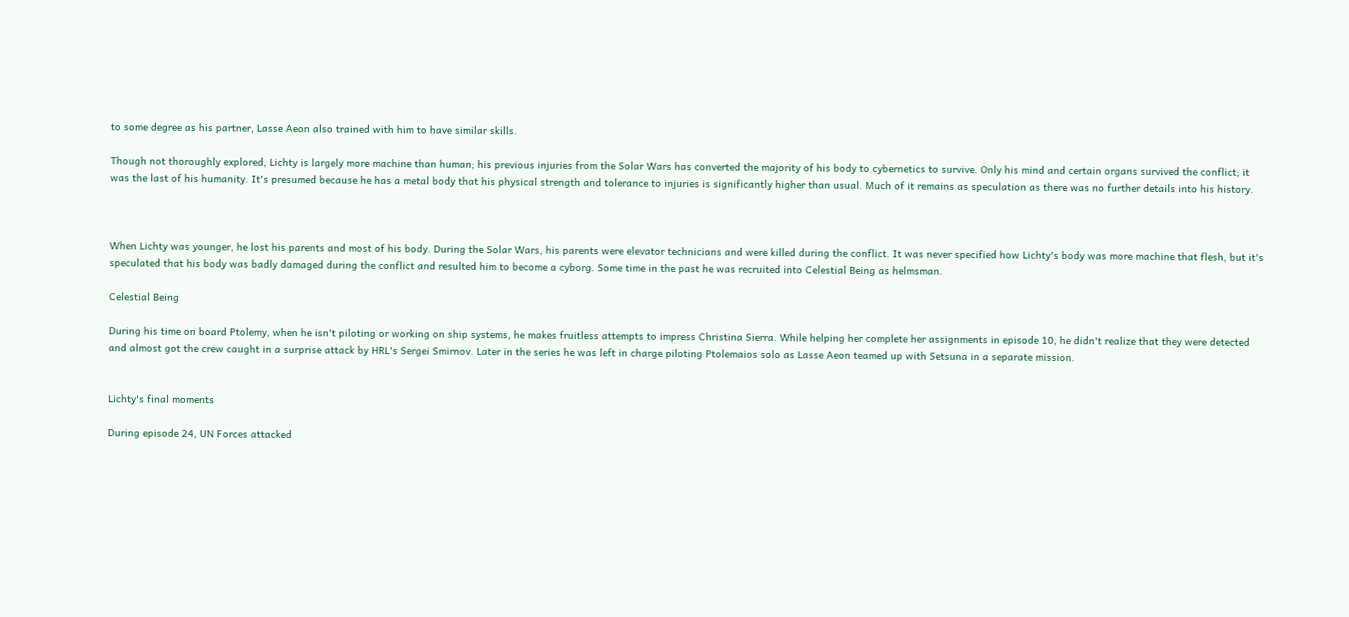to some degree as his partner, Lasse Aeon also trained with him to have similar skills.

Though not thoroughly explored, Lichty is largely more machine than human; his previous injuries from the Solar Wars has converted the majority of his body to cybernetics to survive. Only his mind and certain organs survived the conflict; it was the last of his humanity. It's presumed because he has a metal body that his physical strength and tolerance to injuries is significantly higher than usual. Much of it remains as speculation as there was no further details into his history.



When Lichty was younger, he lost his parents and most of his body. During the Solar Wars, his parents were elevator technicians and were killed during the conflict. It was never specified how Lichty's body was more machine that flesh, but it's speculated that his body was badly damaged during the conflict and resulted him to become a cyborg. Some time in the past he was recruited into Celestial Being as helmsman.

Celestial Being

During his time on board Ptolemy, when he isn't piloting or working on ship systems, he makes fruitless attempts to impress Christina Sierra. While helping her complete her assignments in episode 10, he didn't realize that they were detected and almost got the crew caught in a surprise attack by HRL's Sergei Smirnov. Later in the series he was left in charge piloting Ptolemaios solo as Lasse Aeon teamed up with Setsuna in a separate mission.


Lichty's final moments

During episode 24, UN Forces attacked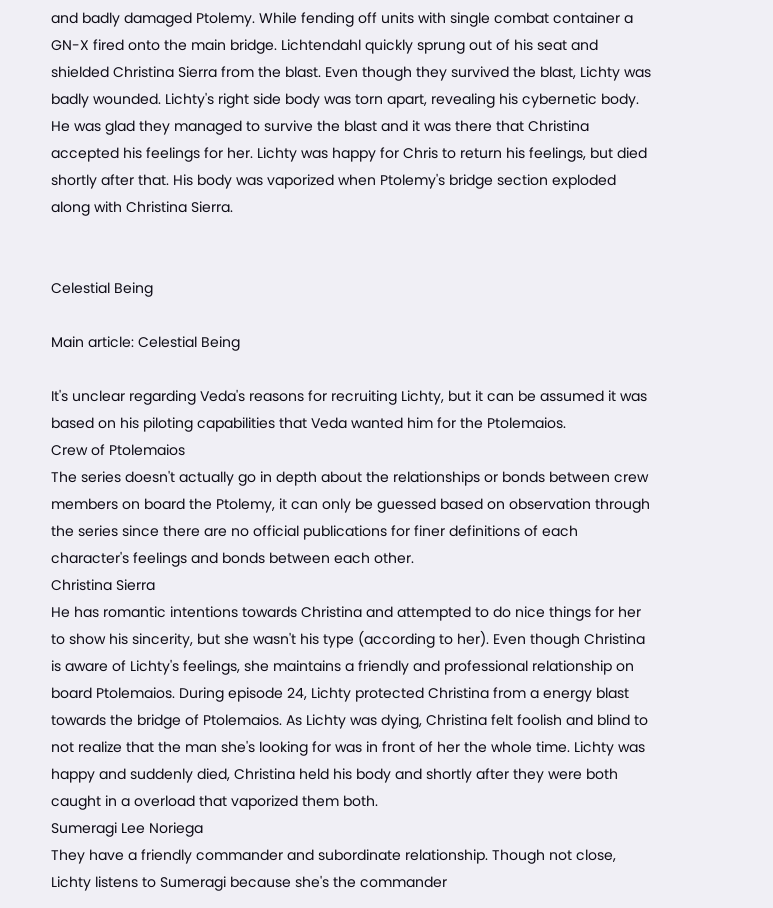and badly damaged Ptolemy. While fending off units with single combat container a GN-X fired onto the main bridge. Lichtendahl quickly sprung out of his seat and shielded Christina Sierra from the blast. Even though they survived the blast, Lichty was badly wounded. Lichty's right side body was torn apart, revealing his cybernetic body. He was glad they managed to survive the blast and it was there that Christina accepted his feelings for her. Lichty was happy for Chris to return his feelings, but died shortly after that. His body was vaporized when Ptolemy's bridge section exploded along with Christina Sierra.


Celestial Being

Main article: Celestial Being

It's unclear regarding Veda's reasons for recruiting Lichty, but it can be assumed it was based on his piloting capabilities that Veda wanted him for the Ptolemaios.
Crew of Ptolemaios
The series doesn't actually go in depth about the relationships or bonds between crew members on board the Ptolemy, it can only be guessed based on observation through the series since there are no official publications for finer definitions of each character's feelings and bonds between each other.
Christina Sierra
He has romantic intentions towards Christina and attempted to do nice things for her to show his sincerity, but she wasn't his type (according to her). Even though Christina is aware of Lichty's feelings, she maintains a friendly and professional relationship on board Ptolemaios. During episode 24, Lichty protected Christina from a energy blast towards the bridge of Ptolemaios. As Lichty was dying, Christina felt foolish and blind to not realize that the man she's looking for was in front of her the whole time. Lichty was happy and suddenly died, Christina held his body and shortly after they were both caught in a overload that vaporized them both.
Sumeragi Lee Noriega
They have a friendly commander and subordinate relationship. Though not close, Lichty listens to Sumeragi because she's the commander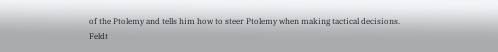of the Ptolemy and tells him how to steer Ptolemy when making tactical decisions.
Feldt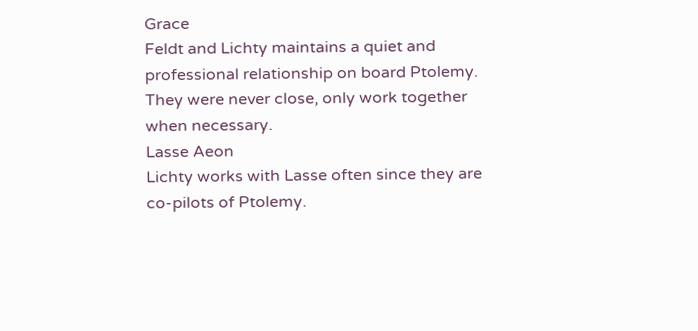Grace
Feldt and Lichty maintains a quiet and professional relationship on board Ptolemy. They were never close, only work together when necessary.
Lasse Aeon
Lichty works with Lasse often since they are co-pilots of Ptolemy.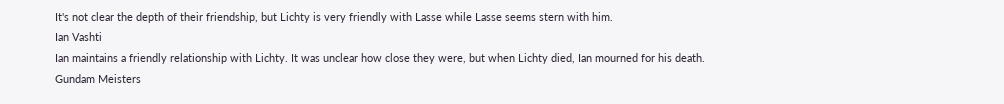It's not clear the depth of their friendship, but Lichty is very friendly with Lasse while Lasse seems stern with him.
Ian Vashti
Ian maintains a friendly relationship with Lichty. It was unclear how close they were, but when Lichty died, Ian mourned for his death.
Gundam Meisters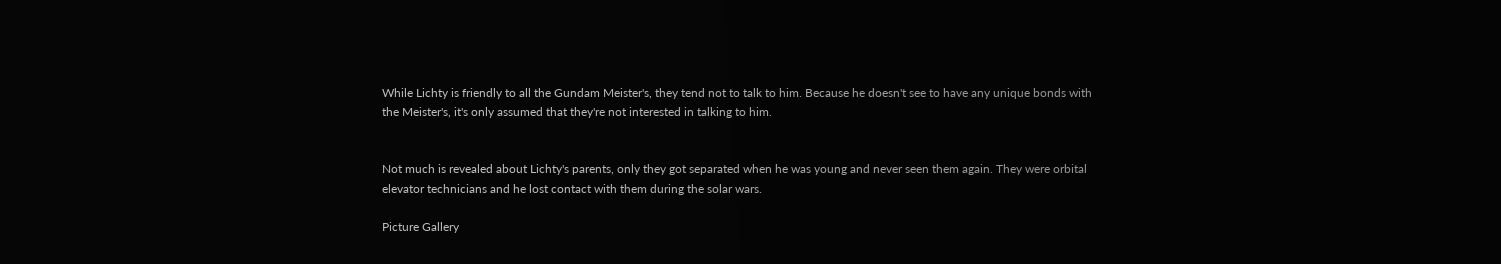While Lichty is friendly to all the Gundam Meister's, they tend not to talk to him. Because he doesn't see to have any unique bonds with the Meister's, it's only assumed that they're not interested in talking to him.


Not much is revealed about Lichty's parents, only they got separated when he was young and never seen them again. They were orbital elevator technicians and he lost contact with them during the solar wars.

Picture Gallery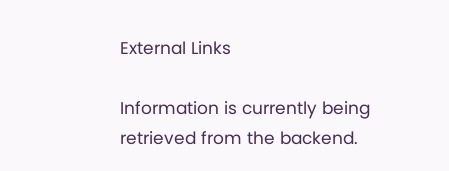External Links

Information is currently being retrieved from the backend.